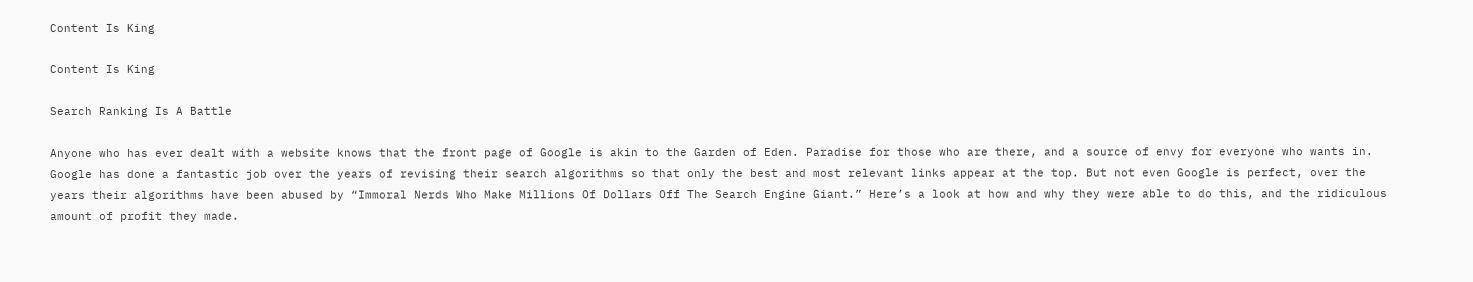Content Is King

Content Is King

Search Ranking Is A Battle

Anyone who has ever dealt with a website knows that the front page of Google is akin to the Garden of Eden. Paradise for those who are there, and a source of envy for everyone who wants in. Google has done a fantastic job over the years of revising their search algorithms so that only the best and most relevant links appear at the top. But not even Google is perfect, over the years their algorithms have been abused by “Immoral Nerds Who Make Millions Of Dollars Off The Search Engine Giant.” Here’s a look at how and why they were able to do this, and the ridiculous amount of profit they made.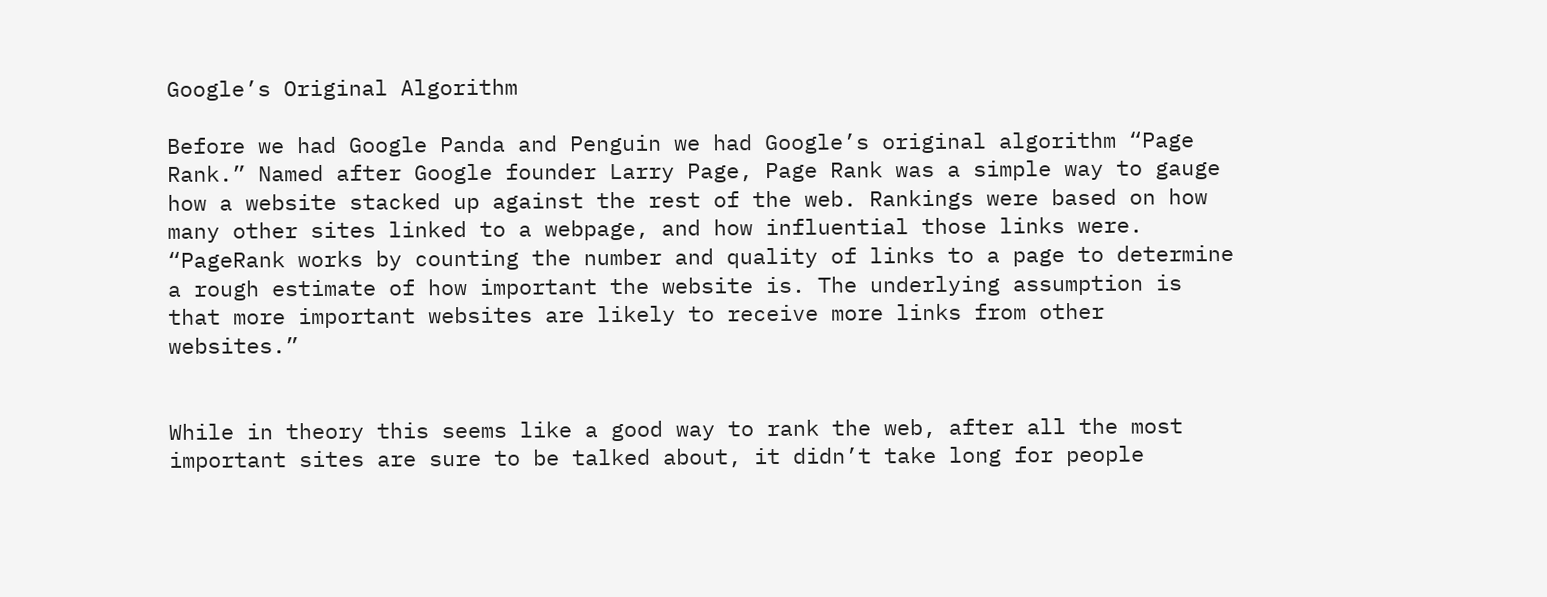Google’s Original Algorithm

Before we had Google Panda and Penguin we had Google’s original algorithm “Page Rank.” Named after Google founder Larry Page, Page Rank was a simple way to gauge how a website stacked up against the rest of the web. Rankings were based on how many other sites linked to a webpage, and how influential those links were. “PageRank works by counting the number and quality of links to a page to determine a rough estimate of how important the website is. The underlying assumption is that more important websites are likely to receive more links from other websites.”


While in theory this seems like a good way to rank the web, after all the most important sites are sure to be talked about, it didn’t take long for people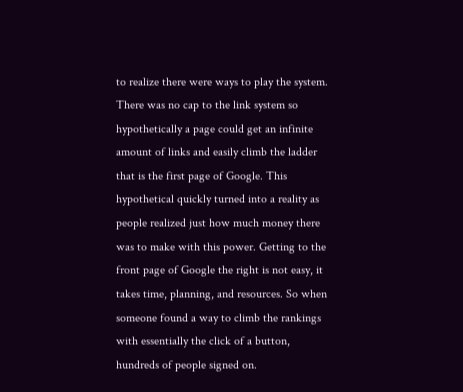to realize there were ways to play the system. There was no cap to the link system so hypothetically a page could get an infinite amount of links and easily climb the ladder that is the first page of Google. This hypothetical quickly turned into a reality as people realized just how much money there was to make with this power. Getting to the front page of Google the right is not easy, it takes time, planning, and resources. So when someone found a way to climb the rankings with essentially the click of a button, hundreds of people signed on.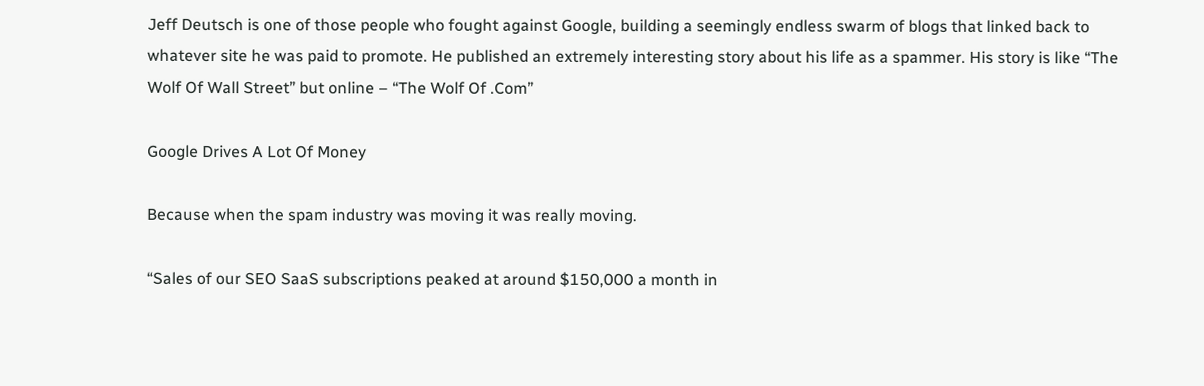Jeff Deutsch is one of those people who fought against Google, building a seemingly endless swarm of blogs that linked back to whatever site he was paid to promote. He published an extremely interesting story about his life as a spammer. His story is like “The Wolf Of Wall Street” but online – “The Wolf Of .Com”

Google Drives A Lot Of Money

Because when the spam industry was moving it was really moving.

“Sales of our SEO SaaS subscriptions peaked at around $150,000 a month in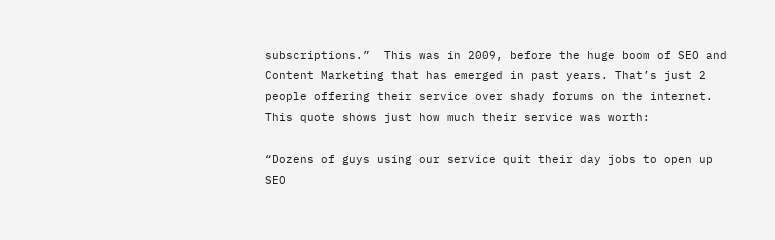subscriptions.”  This was in 2009, before the huge boom of SEO and Content Marketing that has emerged in past years. That’s just 2 people offering their service over shady forums on the internet. This quote shows just how much their service was worth:

“Dozens of guys using our service quit their day jobs to open up SEO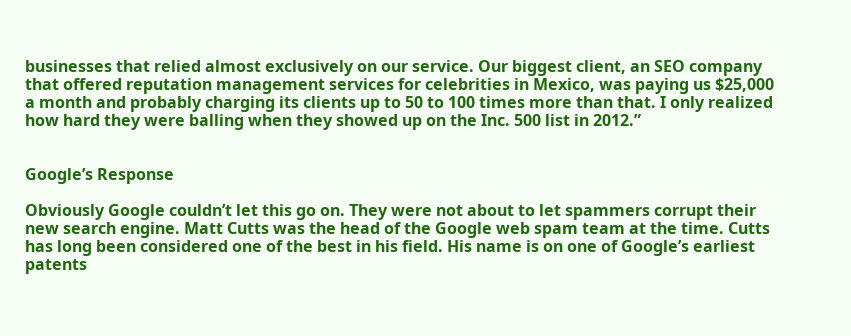businesses that relied almost exclusively on our service. Our biggest client, an SEO company that offered reputation management services for celebrities in Mexico, was paying us $25,000 a month and probably charging its clients up to 50 to 100 times more than that. I only realized how hard they were balling when they showed up on the Inc. 500 list in 2012.”


Google’s Response

Obviously Google couldn’t let this go on. They were not about to let spammers corrupt their new search engine. Matt Cutts was the head of the Google web spam team at the time. Cutts has long been considered one of the best in his field. His name is on one of Google’s earliest patents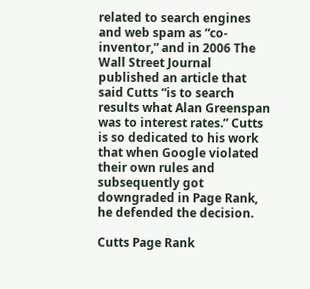related to search engines and web spam as “co-inventor,” and in 2006 The Wall Street Journal published an article that said Cutts “is to search results what Alan Greenspan was to interest rates.” Cutts is so dedicated to his work that when Google violated their own rules and subsequently got downgraded in Page Rank, he defended the decision.

Cutts Page Rank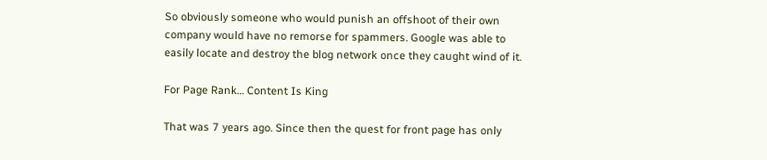So obviously someone who would punish an offshoot of their own company would have no remorse for spammers. Google was able to easily locate and destroy the blog network once they caught wind of it.

For Page Rank… Content Is King

That was 7 years ago. Since then the quest for front page has only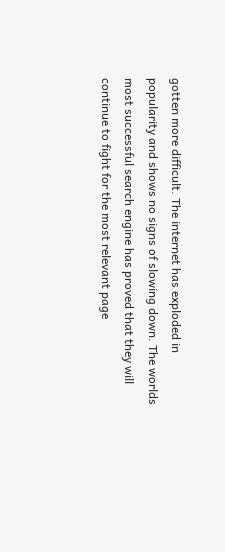gotten more difficult. The internet has exploded in popularity and shows no signs of slowing down. The worlds most successful search engine has proved that they will continue to fight for the most relevant page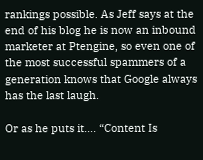rankings possible. As Jeff says at the end of his blog he is now an inbound marketer at Ptengine, so even one of the most successful spammers of a generation knows that Google always has the last laugh.

Or as he puts it…. “Content Is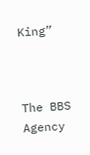King”



The BBS Agency